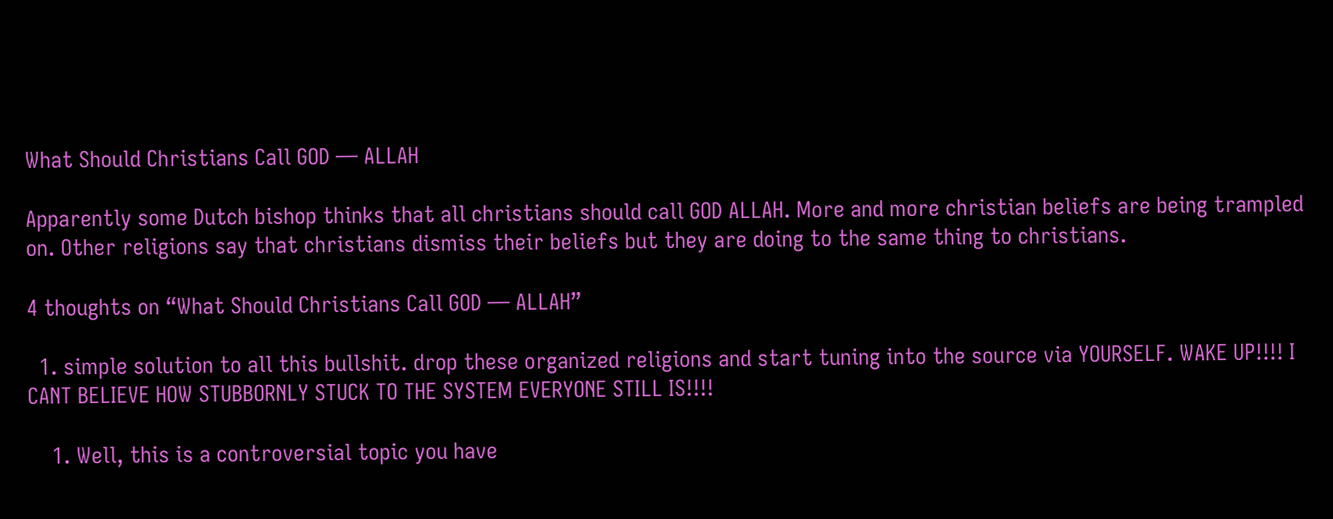What Should Christians Call GOD — ALLAH

Apparently some Dutch bishop thinks that all christians should call GOD ALLAH. More and more christian beliefs are being trampled on. Other religions say that christians dismiss their beliefs but they are doing to the same thing to christians.

4 thoughts on “What Should Christians Call GOD — ALLAH”

  1. simple solution to all this bullshit. drop these organized religions and start tuning into the source via YOURSELF. WAKE UP!!!! I CANT BELIEVE HOW STUBBORNLY STUCK TO THE SYSTEM EVERYONE STILL IS!!!!

    1. Well, this is a controversial topic you have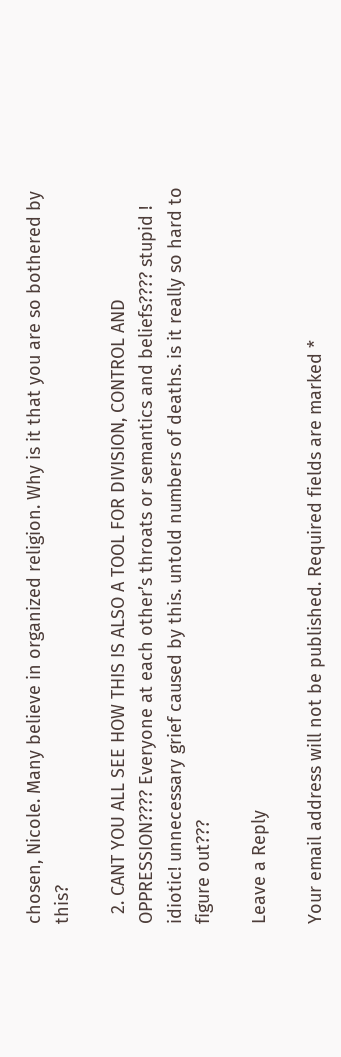chosen, Nicole. Many believe in organized religion. Why is it that you are so bothered by this?

  2. CANT YOU ALL SEE HOW THIS IS ALSO A TOOL FOR DIVISION, CONTROL AND OPPRESSION???? Everyone at each other’s throats or semantics and beliefs???? stupid ! idiotic! unnecessary grief caused by this. untold numbers of deaths. is it really so hard to figure out???

Leave a Reply

Your email address will not be published. Required fields are marked *